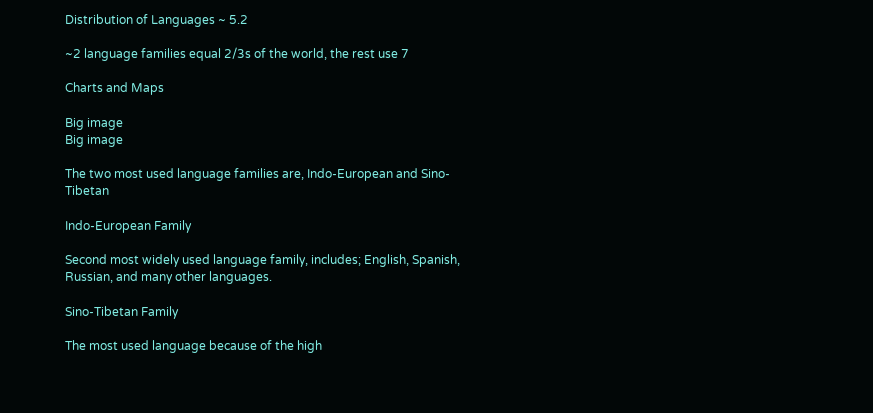Distribution of Languages ~ 5.2

~2 language families equal 2/3s of the world, the rest use 7

Charts and Maps

Big image
Big image

The two most used language families are, Indo-European and Sino-Tibetan

Indo-European Family

Second most widely used language family, includes; English, Spanish, Russian, and many other languages.

Sino-Tibetan Family

The most used language because of the high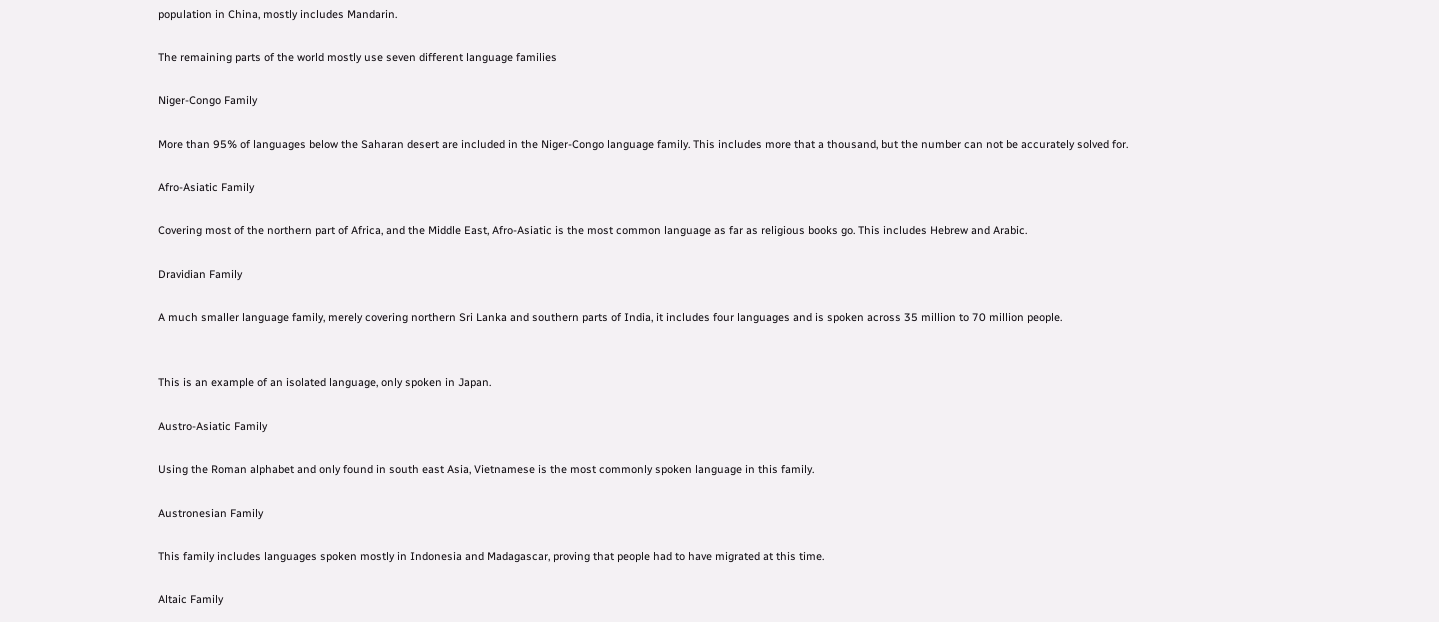population in China, mostly includes Mandarin.

The remaining parts of the world mostly use seven different language families

Niger-Congo Family

More than 95% of languages below the Saharan desert are included in the Niger-Congo language family. This includes more that a thousand, but the number can not be accurately solved for.

Afro-Asiatic Family

Covering most of the northern part of Africa, and the Middle East, Afro-Asiatic is the most common language as far as religious books go. This includes Hebrew and Arabic.

Dravidian Family

A much smaller language family, merely covering northern Sri Lanka and southern parts of India, it includes four languages and is spoken across 35 million to 70 million people.


This is an example of an isolated language, only spoken in Japan.

Austro-Asiatic Family

Using the Roman alphabet and only found in south east Asia, Vietnamese is the most commonly spoken language in this family.

Austronesian Family

This family includes languages spoken mostly in Indonesia and Madagascar, proving that people had to have migrated at this time.

Altaic Family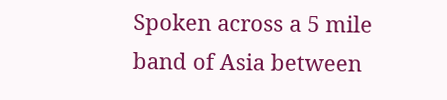Spoken across a 5 mile band of Asia between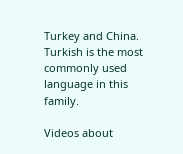Turkey and China. Turkish is the most commonly used language in this family.

Videos about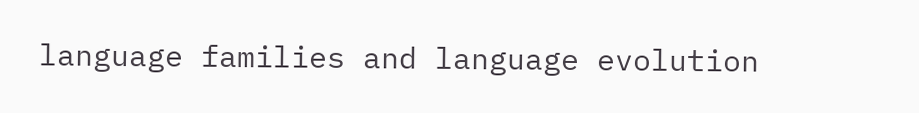language families and language evolution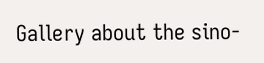Gallery about the sino-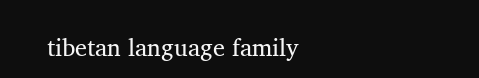tibetan language family